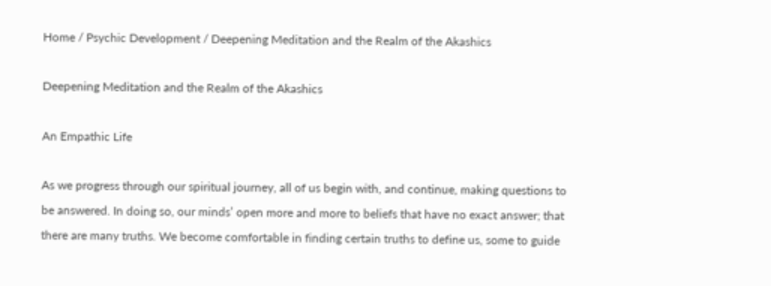Home / Psychic Development / Deepening Meditation and the Realm of the Akashics

Deepening Meditation and the Realm of the Akashics

An Empathic Life

As we progress through our spiritual journey, all of us begin with, and continue, making questions to be answered. In doing so, our minds’ open more and more to beliefs that have no exact answer; that there are many truths. We become comfortable in finding certain truths to define us, some to guide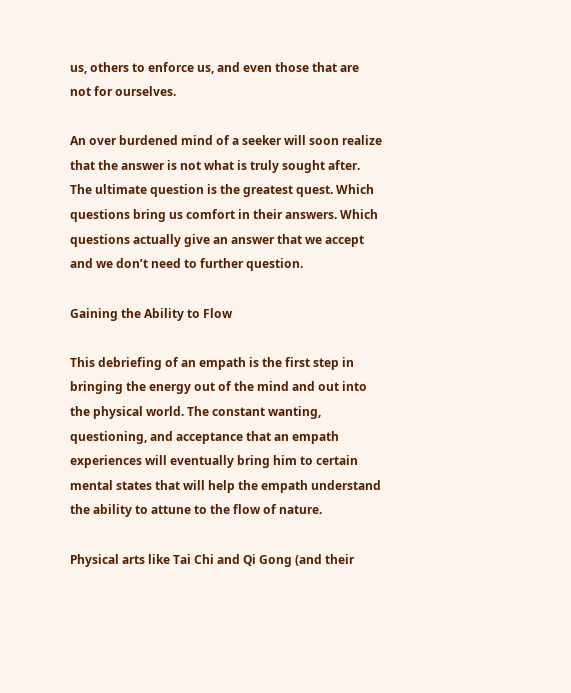us, others to enforce us, and even those that are not for ourselves.

An over burdened mind of a seeker will soon realize that the answer is not what is truly sought after. The ultimate question is the greatest quest. Which questions bring us comfort in their answers. Which questions actually give an answer that we accept and we don’t need to further question.

Gaining the Ability to Flow

This debriefing of an empath is the first step in bringing the energy out of the mind and out into the physical world. The constant wanting, questioning, and acceptance that an empath experiences will eventually bring him to certain mental states that will help the empath understand the ability to attune to the flow of nature.

Physical arts like Tai Chi and Qi Gong (and their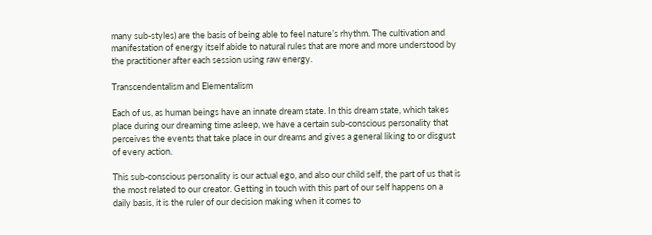many sub-styles) are the basis of being able to feel nature’s rhythm. The cultivation and manifestation of energy itself abide to natural rules that are more and more understood by the practitioner after each session using raw energy.

Transcendentalism and Elementalism

Each of us, as human beings have an innate dream state. In this dream state, which takes place during our dreaming time asleep, we have a certain sub-conscious personality that perceives the events that take place in our dreams and gives a general liking to or disgust of every action.

This sub-conscious personality is our actual ego, and also our child self, the part of us that is the most related to our creator. Getting in touch with this part of our self happens on a daily basis, it is the ruler of our decision making when it comes to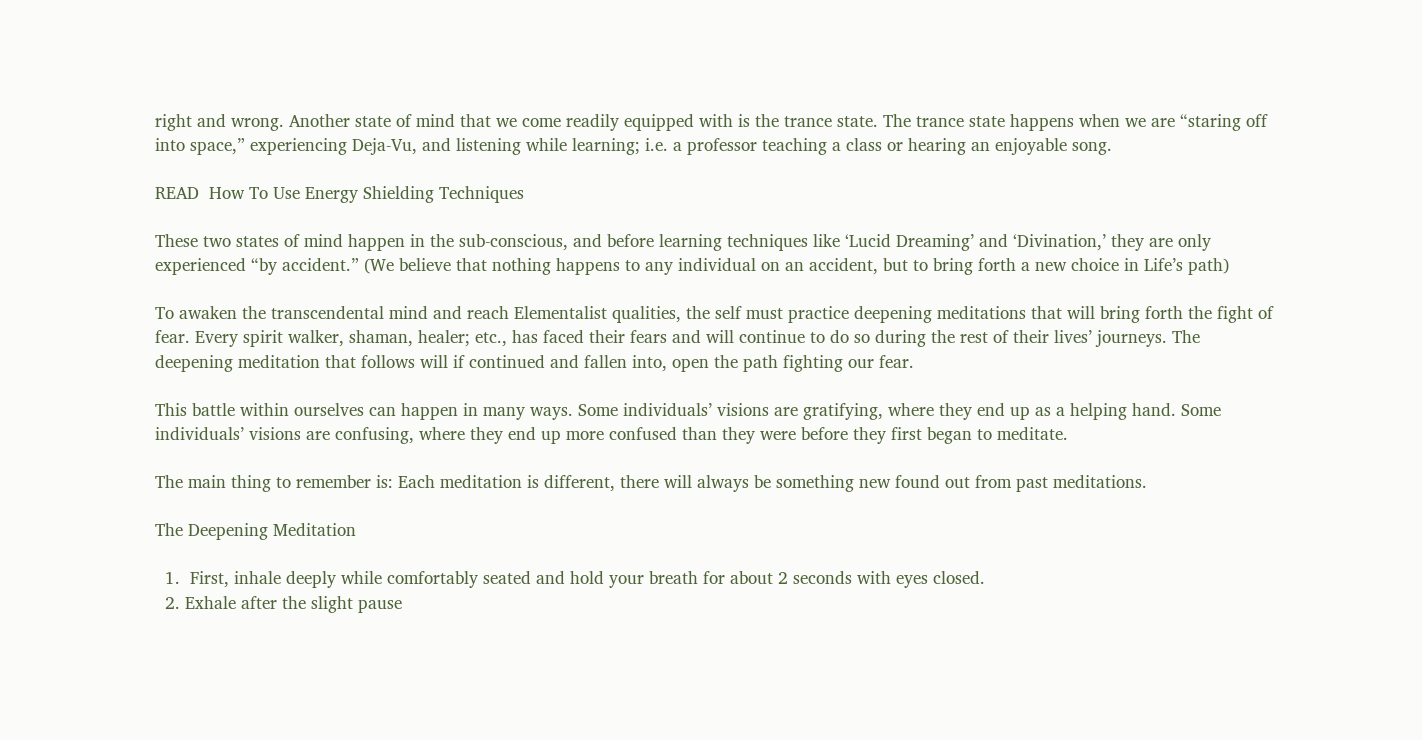right and wrong. Another state of mind that we come readily equipped with is the trance state. The trance state happens when we are “staring off into space,” experiencing Deja-Vu, and listening while learning; i.e. a professor teaching a class or hearing an enjoyable song.

READ  How To Use Energy Shielding Techniques

These two states of mind happen in the sub-conscious, and before learning techniques like ‘Lucid Dreaming’ and ‘Divination,’ they are only experienced “by accident.” (We believe that nothing happens to any individual on an accident, but to bring forth a new choice in Life’s path)

To awaken the transcendental mind and reach Elementalist qualities, the self must practice deepening meditations that will bring forth the fight of fear. Every spirit walker, shaman, healer; etc., has faced their fears and will continue to do so during the rest of their lives’ journeys. The deepening meditation that follows will if continued and fallen into, open the path fighting our fear.

This battle within ourselves can happen in many ways. Some individuals’ visions are gratifying, where they end up as a helping hand. Some individuals’ visions are confusing, where they end up more confused than they were before they first began to meditate.

The main thing to remember is: Each meditation is different, there will always be something new found out from past meditations.

The Deepening Meditation

  1.  First, inhale deeply while comfortably seated and hold your breath for about 2 seconds with eyes closed.
  2. Exhale after the slight pause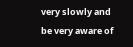very slowly and be very aware of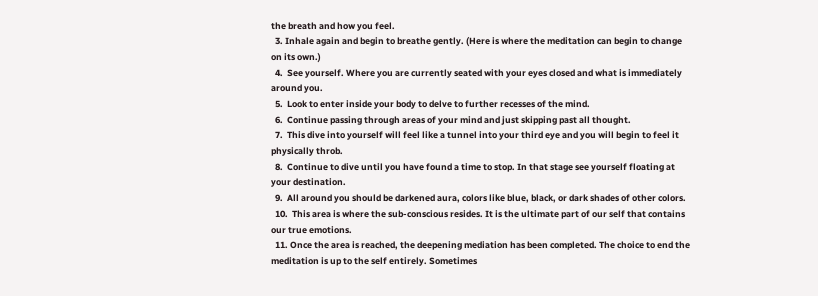the breath and how you feel.
  3. Inhale again and begin to breathe gently. (Here is where the meditation can begin to change on its own.)
  4.  See yourself. Where you are currently seated with your eyes closed and what is immediately around you.
  5.  Look to enter inside your body to delve to further recesses of the mind.
  6.  Continue passing through areas of your mind and just skipping past all thought.
  7.  This dive into yourself will feel like a tunnel into your third eye and you will begin to feel it physically throb.
  8.  Continue to dive until you have found a time to stop. In that stage see yourself floating at your destination.
  9.  All around you should be darkened aura, colors like blue, black, or dark shades of other colors.
  10.  This area is where the sub-conscious resides. It is the ultimate part of our self that contains our true emotions.
  11. Once the area is reached, the deepening mediation has been completed. The choice to end the meditation is up to the self entirely. Sometimes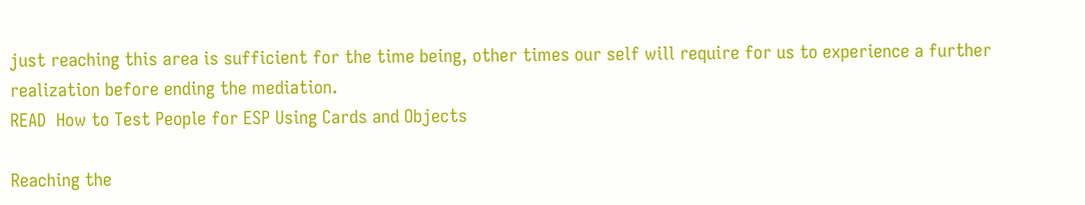just reaching this area is sufficient for the time being, other times our self will require for us to experience a further realization before ending the mediation.
READ  How to Test People for ESP Using Cards and Objects

Reaching the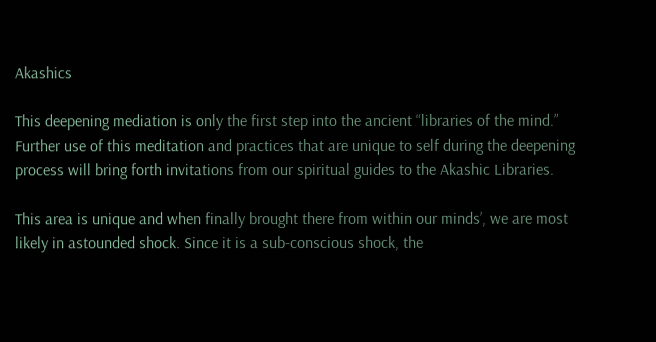Akashics

This deepening mediation is only the first step into the ancient “libraries of the mind.” Further use of this meditation and practices that are unique to self during the deepening process will bring forth invitations from our spiritual guides to the Akashic Libraries.

This area is unique and when finally brought there from within our minds’, we are most likely in astounded shock. Since it is a sub-conscious shock, the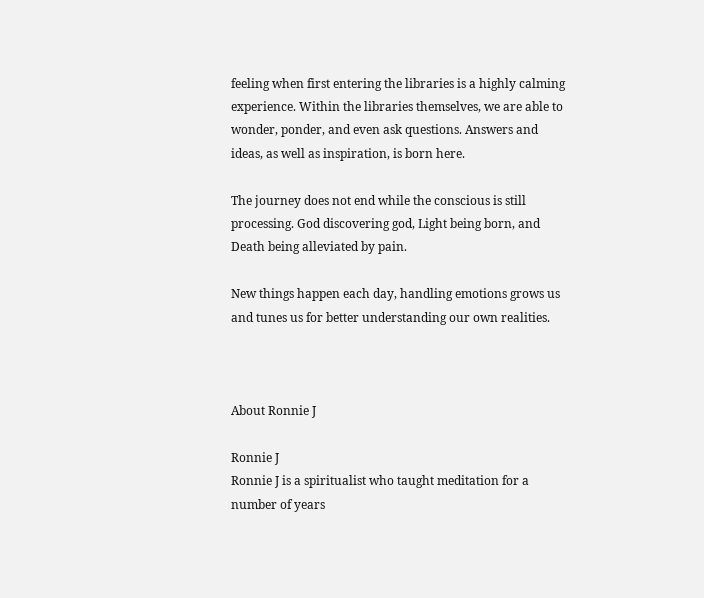feeling when first entering the libraries is a highly calming experience. Within the libraries themselves, we are able to wonder, ponder, and even ask questions. Answers and ideas, as well as inspiration, is born here.

The journey does not end while the conscious is still processing. God discovering god, Light being born, and Death being alleviated by pain.

New things happen each day, handling emotions grows us and tunes us for better understanding our own realities.



About Ronnie J

Ronnie J
Ronnie J is a spiritualist who taught meditation for a number of years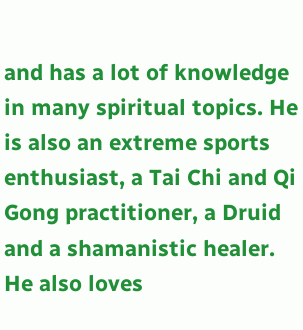and has a lot of knowledge in many spiritual topics. He is also an extreme sports enthusiast, a Tai Chi and Qi Gong practitioner, a Druid and a shamanistic healer. He also loves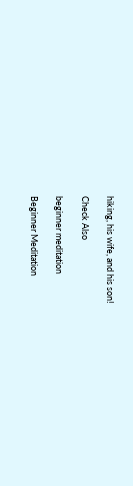hiking, his wife, and his son!

Check Also

beginner meditation

Beginner Meditation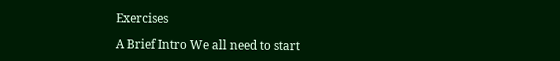Exercises

A Brief Intro We all need to start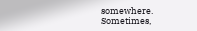somewhere. Sometimes,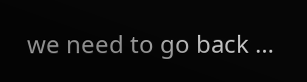we need to go back …